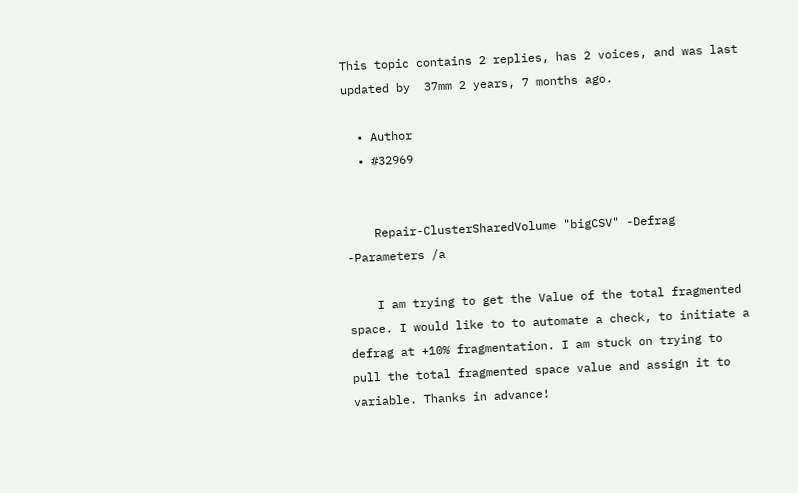This topic contains 2 replies, has 2 voices, and was last updated by  37mm 2 years, 7 months ago.

  • Author
  • #32969


    Repair-ClusterSharedVolume "bigCSV" -Defrag -Parameters /a

    I am trying to get the Value of the total fragmented space. I would like to to automate a check, to initiate a defrag at +10% fragmentation. I am stuck on trying to pull the total fragmented space value and assign it to variable. Thanks in advance!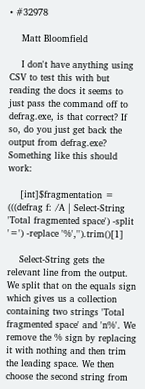• #32978

    Matt Bloomfield

    I don't have anything using CSV to test this with but reading the docs it seems to just pass the command off to defrag.exe, is that correct? If so, do you just get back the output from defrag.exe? Something like this should work:

    [int]$fragmentation = (((defrag f: /A | Select-String 'Total fragmented space') -split '=') -replace '%','').trim()[1]

    Select-String gets the relevant line from the output. We split that on the equals sign which gives us a collection containing two strings 'Total fragmented space' and 'n%'. We remove the % sign by replacing it with nothing and then trim the leading space. We then choose the second string from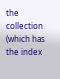the collection (which has the index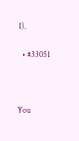1).

  • #33051



You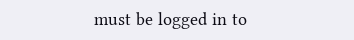must be logged in to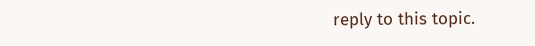reply to this topic.